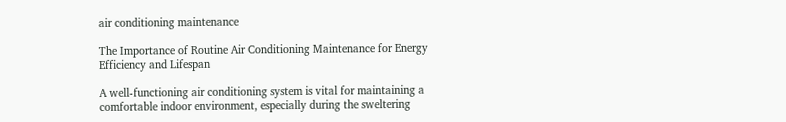air conditioning maintenance

The Importance of Routine Air Conditioning Maintenance for Energy Efficiency and Lifespan

A well-functioning air conditioning system is vital for maintaining a comfortable indoor environment, especially during the sweltering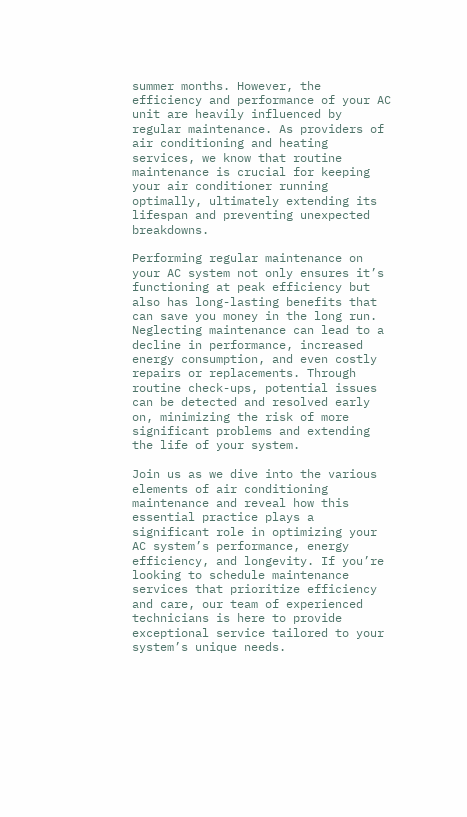summer months. However, the efficiency and performance of your AC unit are heavily influenced by regular maintenance. As providers of air conditioning and heating services, we know that routine maintenance is crucial for keeping your air conditioner running optimally, ultimately extending its lifespan and preventing unexpected breakdowns.

Performing regular maintenance on your AC system not only ensures it’s functioning at peak efficiency but also has long-lasting benefits that can save you money in the long run. Neglecting maintenance can lead to a decline in performance, increased energy consumption, and even costly repairs or replacements. Through routine check-ups, potential issues can be detected and resolved early on, minimizing the risk of more significant problems and extending the life of your system.

Join us as we dive into the various elements of air conditioning maintenance and reveal how this essential practice plays a significant role in optimizing your AC system’s performance, energy efficiency, and longevity. If you’re looking to schedule maintenance services that prioritize efficiency and care, our team of experienced technicians is here to provide exceptional service tailored to your system’s unique needs.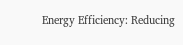Energy Efficiency: Reducing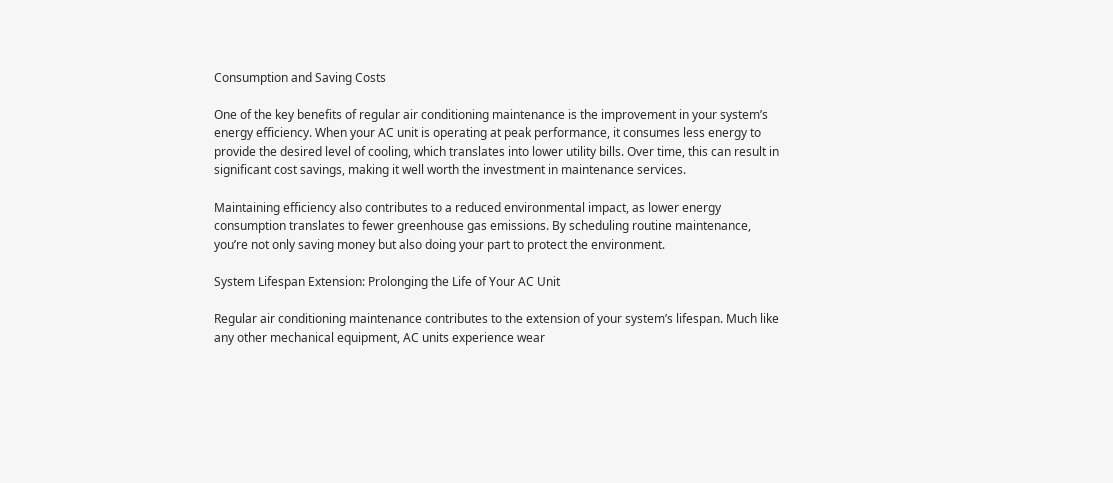Consumption and Saving Costs

One of the key benefits of regular air conditioning maintenance is the improvement in your system’s energy efficiency. When your AC unit is operating at peak performance, it consumes less energy to provide the desired level of cooling, which translates into lower utility bills. Over time, this can result in significant cost savings, making it well worth the investment in maintenance services.

Maintaining efficiency also contributes to a reduced environmental impact, as lower energy consumption translates to fewer greenhouse gas emissions. By scheduling routine maintenance, you’re not only saving money but also doing your part to protect the environment.

System Lifespan Extension: Prolonging the Life of Your AC Unit

Regular air conditioning maintenance contributes to the extension of your system’s lifespan. Much like any other mechanical equipment, AC units experience wear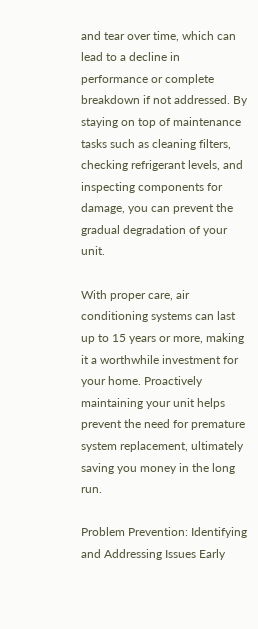and tear over time, which can lead to a decline in performance or complete breakdown if not addressed. By staying on top of maintenance tasks such as cleaning filters, checking refrigerant levels, and inspecting components for damage, you can prevent the gradual degradation of your unit.

With proper care, air conditioning systems can last up to 15 years or more, making it a worthwhile investment for your home. Proactively maintaining your unit helps prevent the need for premature system replacement, ultimately saving you money in the long run.

Problem Prevention: Identifying and Addressing Issues Early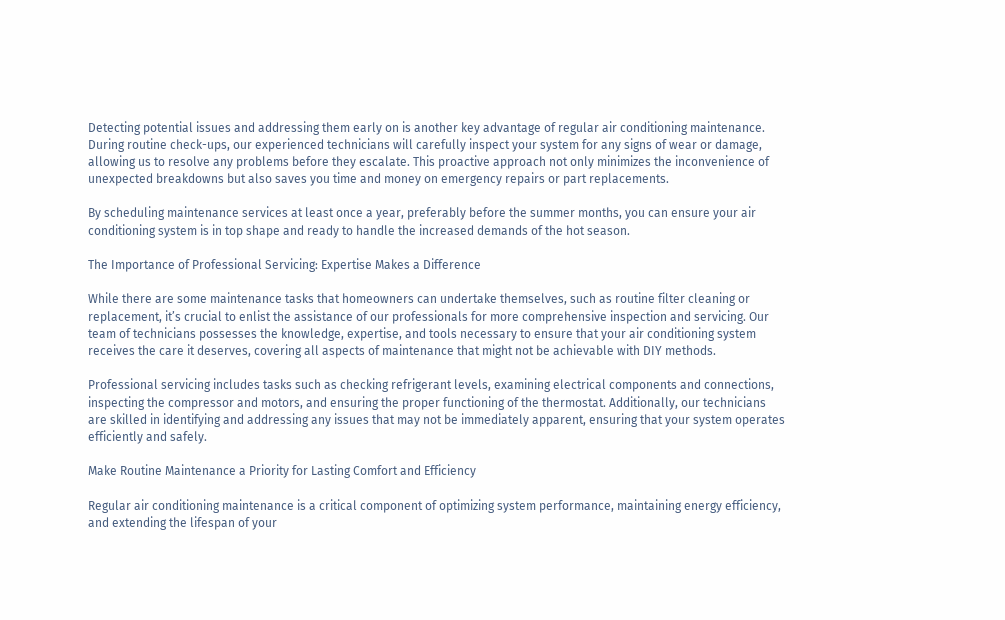Detecting potential issues and addressing them early on is another key advantage of regular air conditioning maintenance. During routine check-ups, our experienced technicians will carefully inspect your system for any signs of wear or damage, allowing us to resolve any problems before they escalate. This proactive approach not only minimizes the inconvenience of unexpected breakdowns but also saves you time and money on emergency repairs or part replacements.

By scheduling maintenance services at least once a year, preferably before the summer months, you can ensure your air conditioning system is in top shape and ready to handle the increased demands of the hot season.

The Importance of Professional Servicing: Expertise Makes a Difference

While there are some maintenance tasks that homeowners can undertake themselves, such as routine filter cleaning or replacement, it’s crucial to enlist the assistance of our professionals for more comprehensive inspection and servicing. Our team of technicians possesses the knowledge, expertise, and tools necessary to ensure that your air conditioning system receives the care it deserves, covering all aspects of maintenance that might not be achievable with DIY methods.

Professional servicing includes tasks such as checking refrigerant levels, examining electrical components and connections, inspecting the compressor and motors, and ensuring the proper functioning of the thermostat. Additionally, our technicians are skilled in identifying and addressing any issues that may not be immediately apparent, ensuring that your system operates efficiently and safely.

Make Routine Maintenance a Priority for Lasting Comfort and Efficiency

Regular air conditioning maintenance is a critical component of optimizing system performance, maintaining energy efficiency, and extending the lifespan of your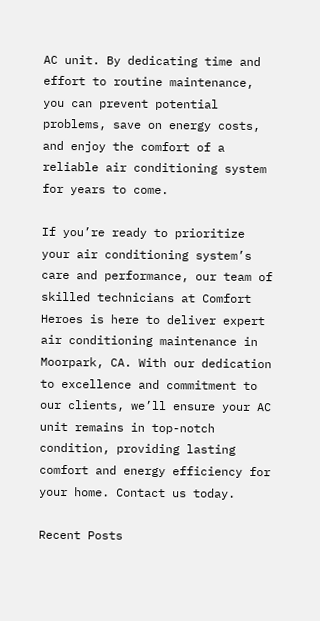AC unit. By dedicating time and effort to routine maintenance, you can prevent potential problems, save on energy costs, and enjoy the comfort of a reliable air conditioning system for years to come.

If you’re ready to prioritize your air conditioning system’s care and performance, our team of skilled technicians at Comfort Heroes is here to deliver expert air conditioning maintenance in Moorpark, CA. With our dedication to excellence and commitment to our clients, we’ll ensure your AC unit remains in top-notch condition, providing lasting comfort and energy efficiency for your home. Contact us today.

Recent Posts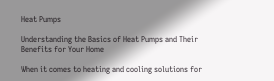Heat Pumps

Understanding the Basics of Heat Pumps and Their Benefits for Your Home

When it comes to heating and cooling solutions for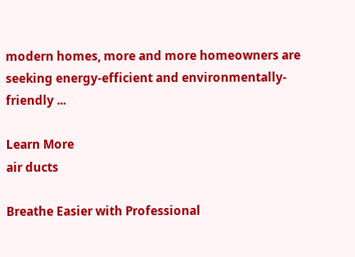modern homes, more and more homeowners are seeking energy-efficient and environmentally-friendly ...

Learn More
air ducts

Breathe Easier with Professional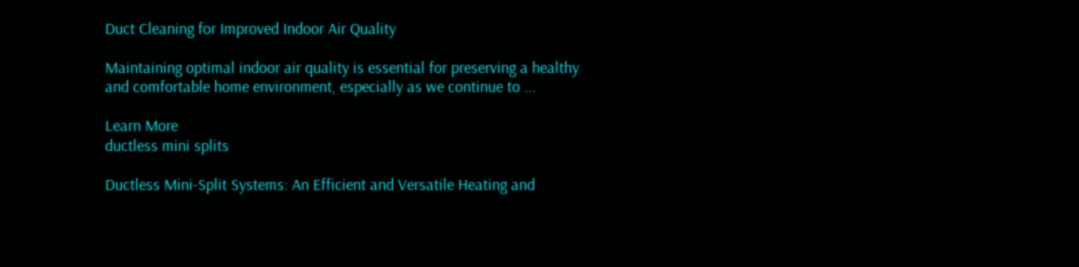Duct Cleaning for Improved Indoor Air Quality

Maintaining optimal indoor air quality is essential for preserving a healthy and comfortable home environment, especially as we continue to ...

Learn More
ductless mini splits

Ductless Mini-Split Systems: An Efficient and Versatile Heating and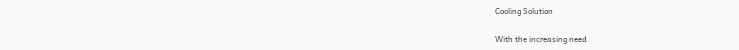Cooling Solution

With the increasing need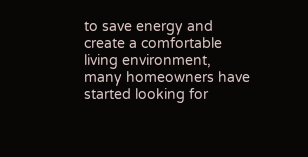to save energy and create a comfortable living environment, many homeowners have started looking for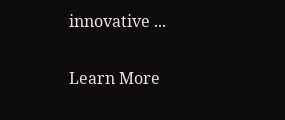innovative ...

Learn More